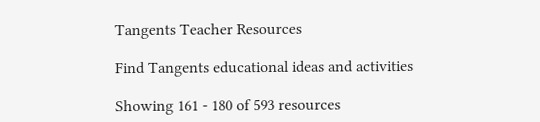Tangents Teacher Resources

Find Tangents educational ideas and activities

Showing 161 - 180 of 593 resources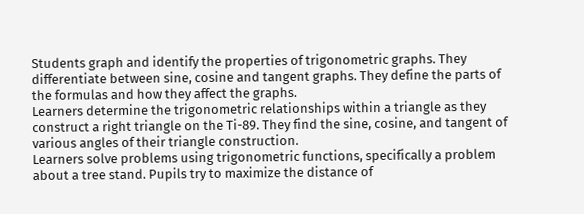Students graph and identify the properties of trigonometric graphs. They differentiate between sine, cosine and tangent graphs. They define the parts of the formulas and how they affect the graphs.
Learners determine the trigonometric relationships within a triangle as they construct a right triangle on the Ti-89. They find the sine, cosine, and tangent of various angles of their triangle construction.
Learners solve problems using trigonometric functions, specifically a problem about a tree stand. Pupils try to maximize the distance of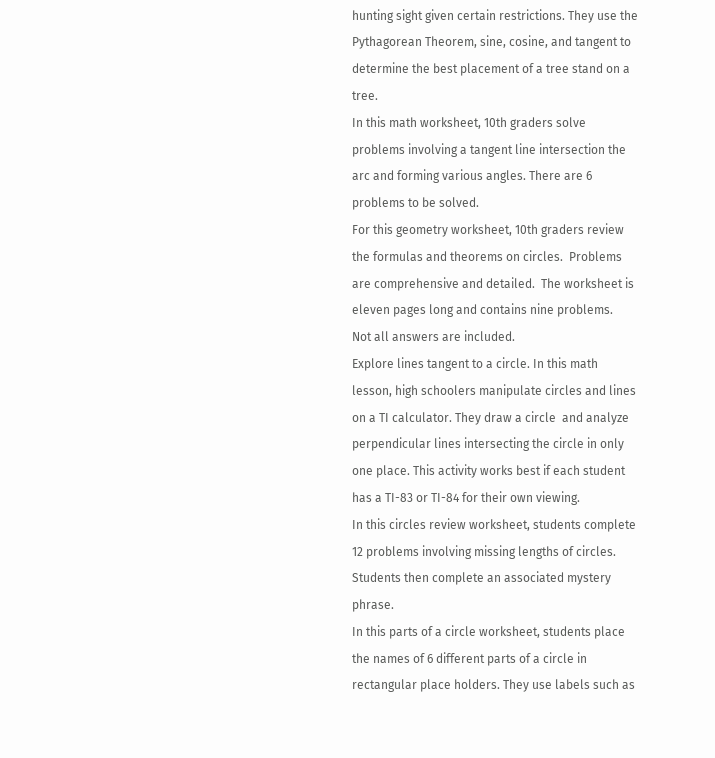hunting sight given certain restrictions. They use the Pythagorean Theorem, sine, cosine, and tangent to determine the best placement of a tree stand on a tree.
In this math worksheet, 10th graders solve problems involving a tangent line intersection the arc and forming various angles. There are 6 problems to be solved.
For this geometry worksheet, 10th graders review the formulas and theorems on circles.  Problems are comprehensive and detailed.  The worksheet is eleven pages long and contains nine problems.   Not all answers are included.
Explore lines tangent to a circle. In this math lesson, high schoolers manipulate circles and lines on a TI calculator. They draw a circle  and analyze perpendicular lines intersecting the circle in only one place. This activity works best if each student has a TI-83 or TI-84 for their own viewing.
In this circles review worksheet, students complete 12 problems involving missing lengths of circles. Students then complete an associated mystery phrase.
In this parts of a circle worksheet, students place the names of 6 different parts of a circle in rectangular place holders. They use labels such as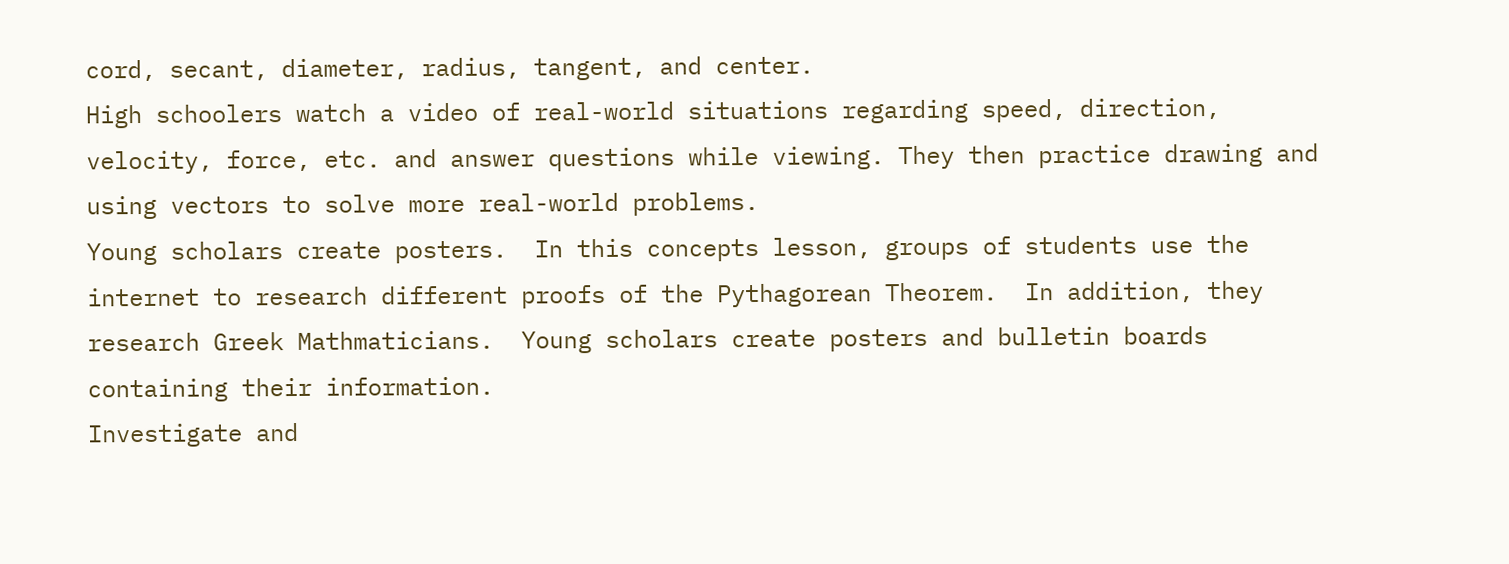cord, secant, diameter, radius, tangent, and center.
High schoolers watch a video of real-world situations regarding speed, direction, velocity, force, etc. and answer questions while viewing. They then practice drawing and using vectors to solve more real-world problems.
Young scholars create posters.  In this concepts lesson, groups of students use the internet to research different proofs of the Pythagorean Theorem.  In addition, they research Greek Mathmaticians.  Young scholars create posters and bulletin boards containing their information.
Investigate and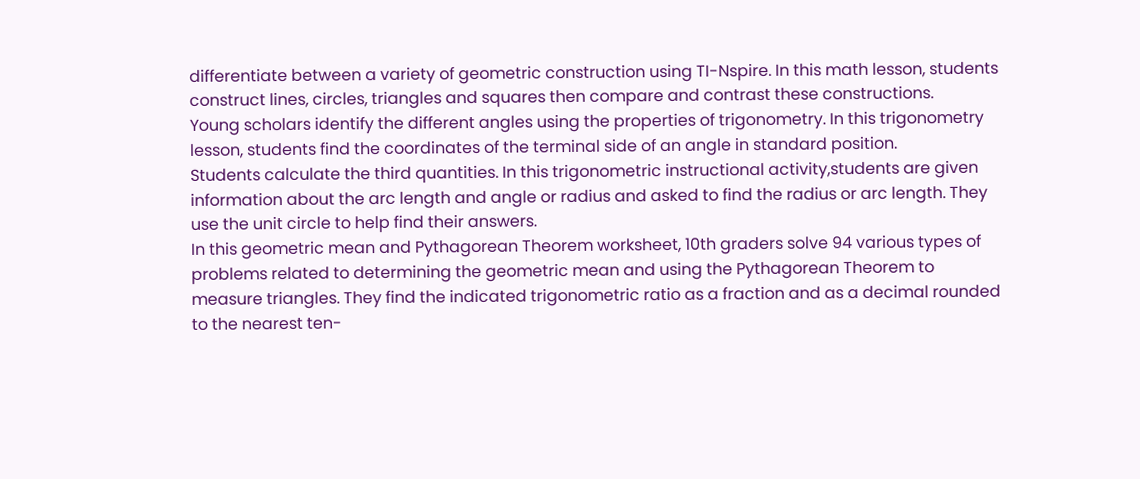differentiate between a variety of geometric construction using TI-Nspire. In this math lesson, students construct lines, circles, triangles and squares then compare and contrast these constructions.
Young scholars identify the different angles using the properties of trigonometry. In this trigonometry lesson, students find the coordinates of the terminal side of an angle in standard position.
Students calculate the third quantities. In this trigonometric instructional activity,students are given information about the arc length and angle or radius and asked to find the radius or arc length. They use the unit circle to help find their answers.
In this geometric mean and Pythagorean Theorem worksheet, 10th graders solve 94 various types of problems related to determining the geometric mean and using the Pythagorean Theorem to measure triangles. They find the indicated trigonometric ratio as a fraction and as a decimal rounded to the nearest ten-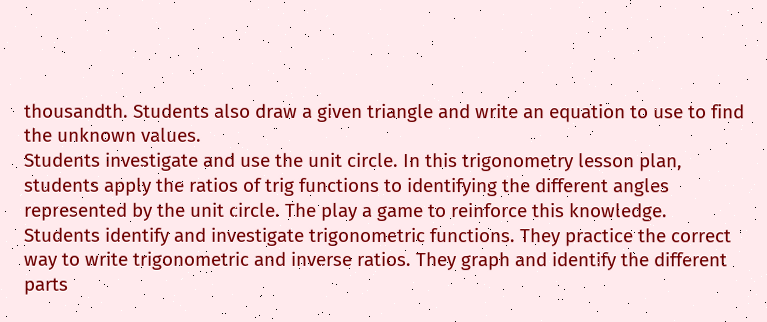thousandth. Students also draw a given triangle and write an equation to use to find the unknown values.
Students investigate and use the unit circle. In this trigonometry lesson plan, students apply the ratios of trig functions to identifying the different angles represented by the unit circle. The play a game to reinforce this knowledge.
Students identify and investigate trigonometric functions. They practice the correct way to write trigonometric and inverse ratios. They graph and identify the different parts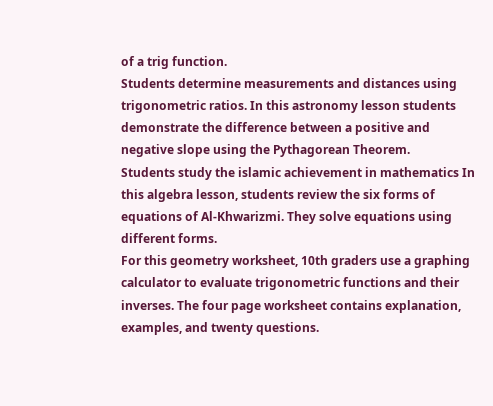of a trig function.
Students determine measurements and distances using trigonometric ratios. In this astronomy lesson students demonstrate the difference between a positive and negative slope using the Pythagorean Theorem.
Students study the islamic achievement in mathematics In this algebra lesson, students review the six forms of equations of Al-Khwarizmi. They solve equations using different forms.
For this geometry worksheet, 10th graders use a graphing calculator to evaluate trigonometric functions and their inverses. The four page worksheet contains explanation, examples, and twenty questions.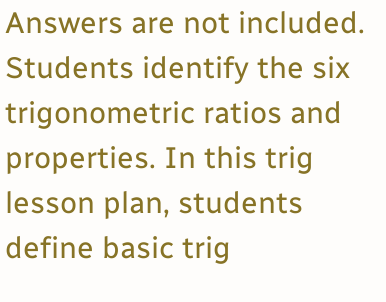Answers are not included.
Students identify the six trigonometric ratios and properties. In this trig lesson plan, students define basic trig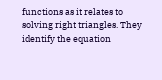functions as it relates to solving right triangles. They identify the equation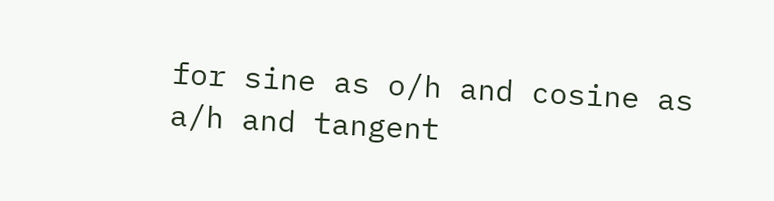for sine as o/h and cosine as a/h and tangent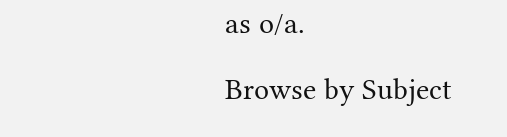as o/a.

Browse by Subject